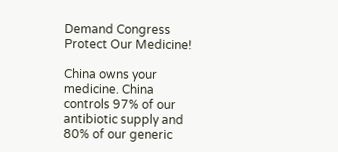Demand Congress Protect Our Medicine!

China owns your medicine. China controls 97% of our antibiotic supply and 80% of our generic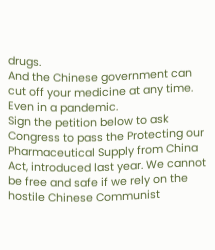drugs.
And the Chinese government can cut off your medicine at any time. Even in a pandemic.
Sign the petition below to ask Congress to pass the Protecting our Pharmaceutical Supply from China Act, introduced last year. We cannot be free and safe if we rely on the hostile Chinese Communist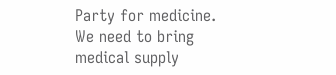Party for medicine. We need to bring medical supply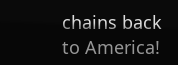chains back to America!